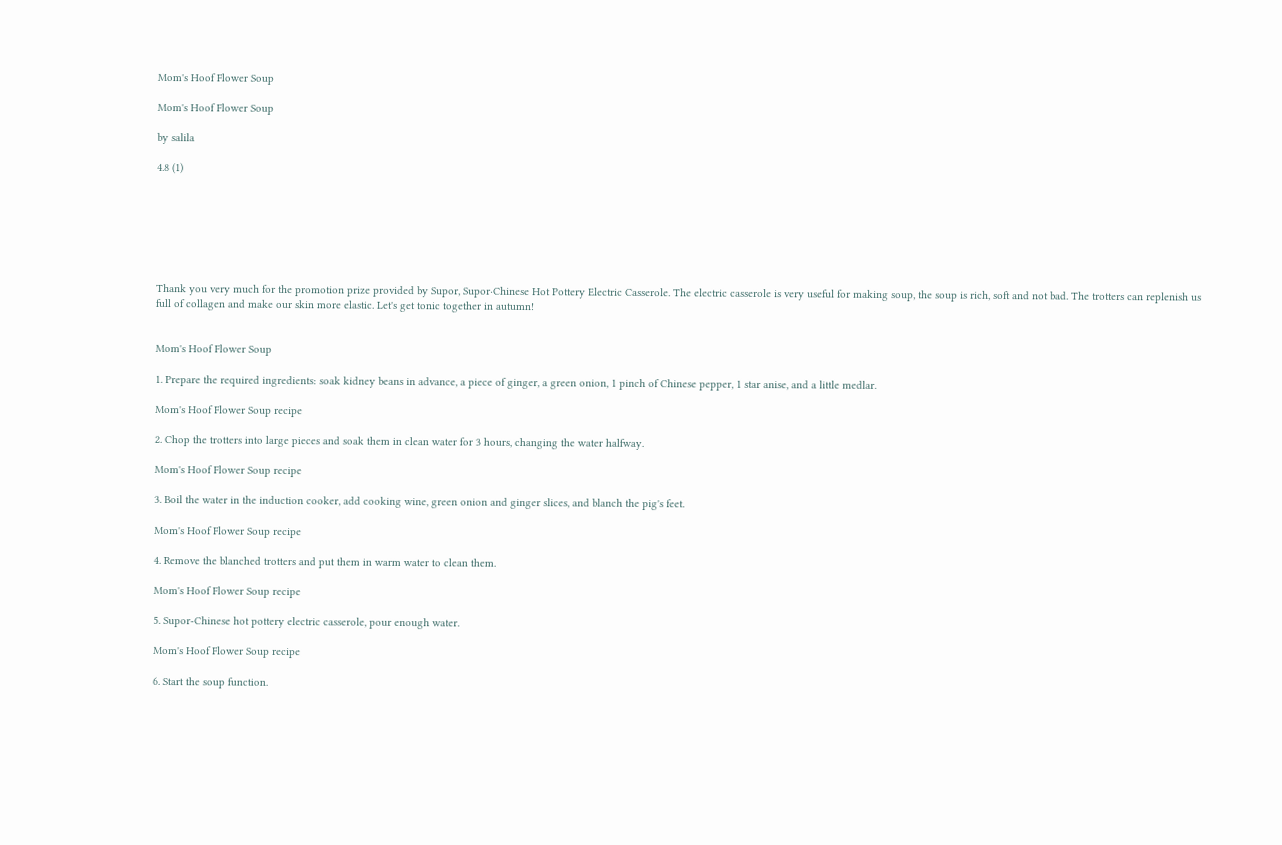Mom's Hoof Flower Soup

Mom's Hoof Flower Soup

by salila

4.8 (1)







Thank you very much for the promotion prize provided by Supor, Supor·Chinese Hot Pottery Electric Casserole. The electric casserole is very useful for making soup, the soup is rich, soft and not bad. The trotters can replenish us full of collagen and make our skin more elastic. Let's get tonic together in autumn!


Mom's Hoof Flower Soup

1. Prepare the required ingredients: soak kidney beans in advance, a piece of ginger, a green onion, 1 pinch of Chinese pepper, 1 star anise, and a little medlar.

Mom's Hoof Flower Soup recipe

2. Chop the trotters into large pieces and soak them in clean water for 3 hours, changing the water halfway.

Mom's Hoof Flower Soup recipe

3. Boil the water in the induction cooker, add cooking wine, green onion and ginger slices, and blanch the pig's feet.

Mom's Hoof Flower Soup recipe

4. Remove the blanched trotters and put them in warm water to clean them.

Mom's Hoof Flower Soup recipe

5. Supor-Chinese hot pottery electric casserole, pour enough water.

Mom's Hoof Flower Soup recipe

6. Start the soup function.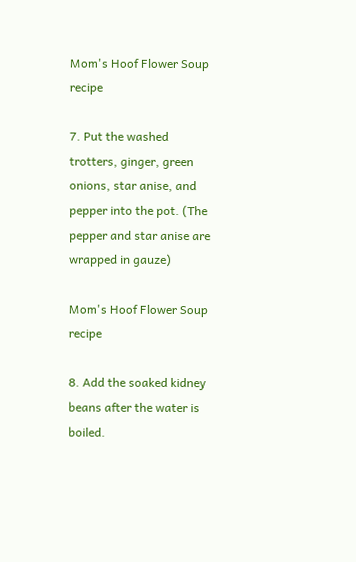Mom's Hoof Flower Soup recipe

7. Put the washed trotters, ginger, green onions, star anise, and pepper into the pot. (The pepper and star anise are wrapped in gauze)

Mom's Hoof Flower Soup recipe

8. Add the soaked kidney beans after the water is boiled.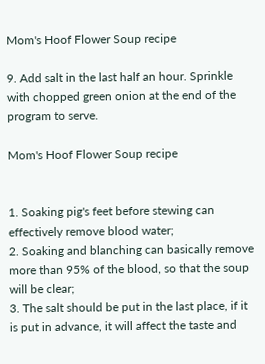Mom's Hoof Flower Soup recipe

9. Add salt in the last half an hour. Sprinkle with chopped green onion at the end of the program to serve.

Mom's Hoof Flower Soup recipe


1. Soaking pig's feet before stewing can effectively remove blood water;
2. Soaking and blanching can basically remove more than 95% of the blood, so that the soup will be clear;
3. The salt should be put in the last place, if it is put in advance, it will affect the taste and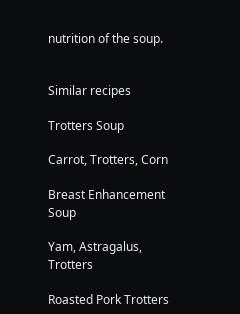nutrition of the soup.


Similar recipes

Trotters Soup

Carrot, Trotters, Corn

Breast Enhancement Soup

Yam, Astragalus, Trotters

Roasted Pork Trotters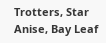Trotters, Star Anise, Bay Leaf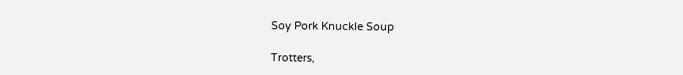Soy Pork Knuckle Soup

Trotters,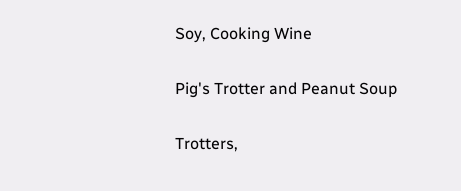Soy, Cooking Wine

Pig's Trotter and Peanut Soup

Trotters,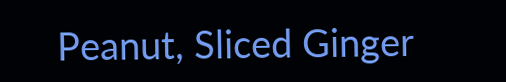Peanut, Sliced Ginger